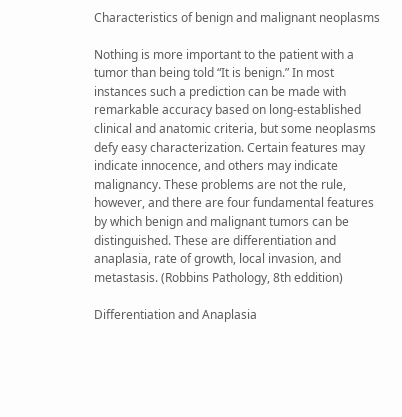Characteristics of benign and malignant neoplasms

Nothing is more important to the patient with a tumor than being told “It is benign.” In most instances such a prediction can be made with remarkable accuracy based on long-established clinical and anatomic criteria, but some neoplasms defy easy characterization. Certain features may indicate innocence, and others may indicate malignancy. These problems are not the rule, however, and there are four fundamental features by which benign and malignant tumors can be distinguished. These are differentiation and anaplasia, rate of growth, local invasion, and metastasis. (Robbins Pathology, 8th eddition)

Differentiation and Anaplasia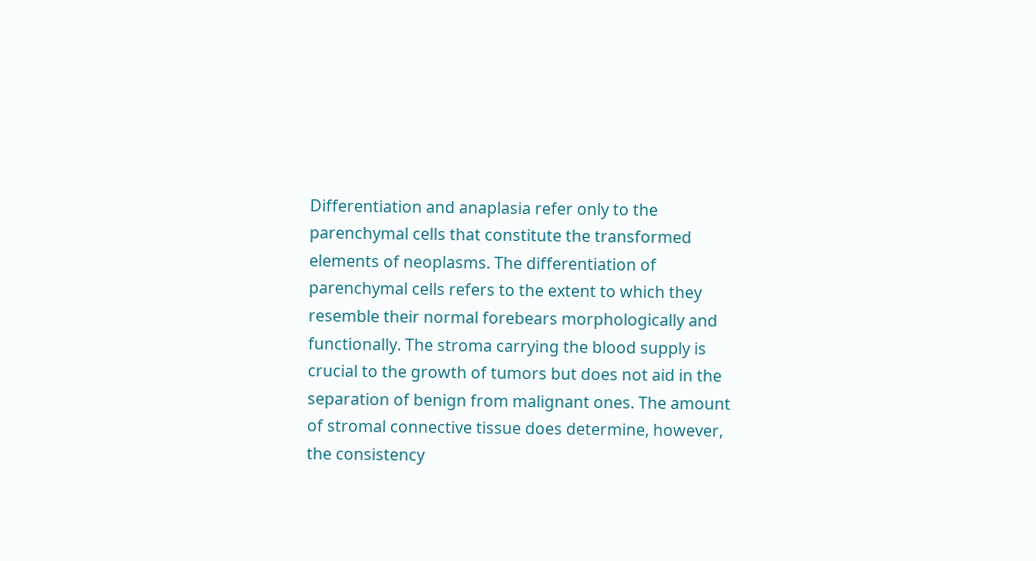Differentiation and anaplasia refer only to the parenchymal cells that constitute the transformed elements of neoplasms. The differentiation of parenchymal cells refers to the extent to which they resemble their normal forebears morphologically and functionally. The stroma carrying the blood supply is crucial to the growth of tumors but does not aid in the separation of benign from malignant ones. The amount of stromal connective tissue does determine, however, the consistency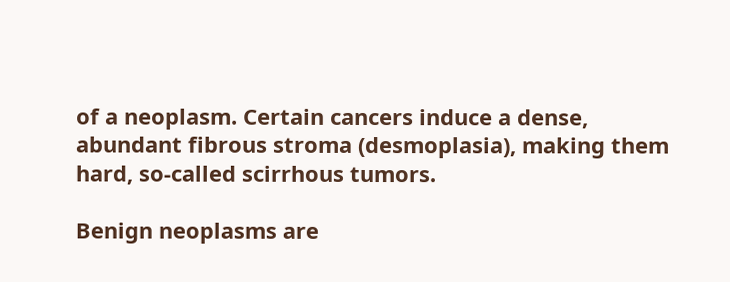of a neoplasm. Certain cancers induce a dense, abundant fibrous stroma (desmoplasia), making them hard, so-called scirrhous tumors.

Benign neoplasms are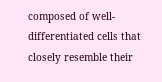composed of well-differentiated cells that closely resemble their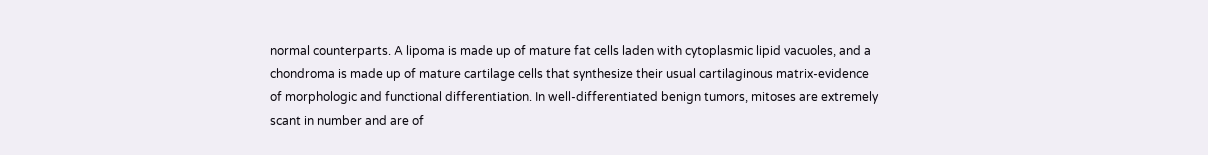normal counterparts. A lipoma is made up of mature fat cells laden with cytoplasmic lipid vacuoles, and a chondroma is made up of mature cartilage cells that synthesize their usual cartilaginous matrix-evidence of morphologic and functional differentiation. In well-differentiated benign tumors, mitoses are extremely scant in number and are of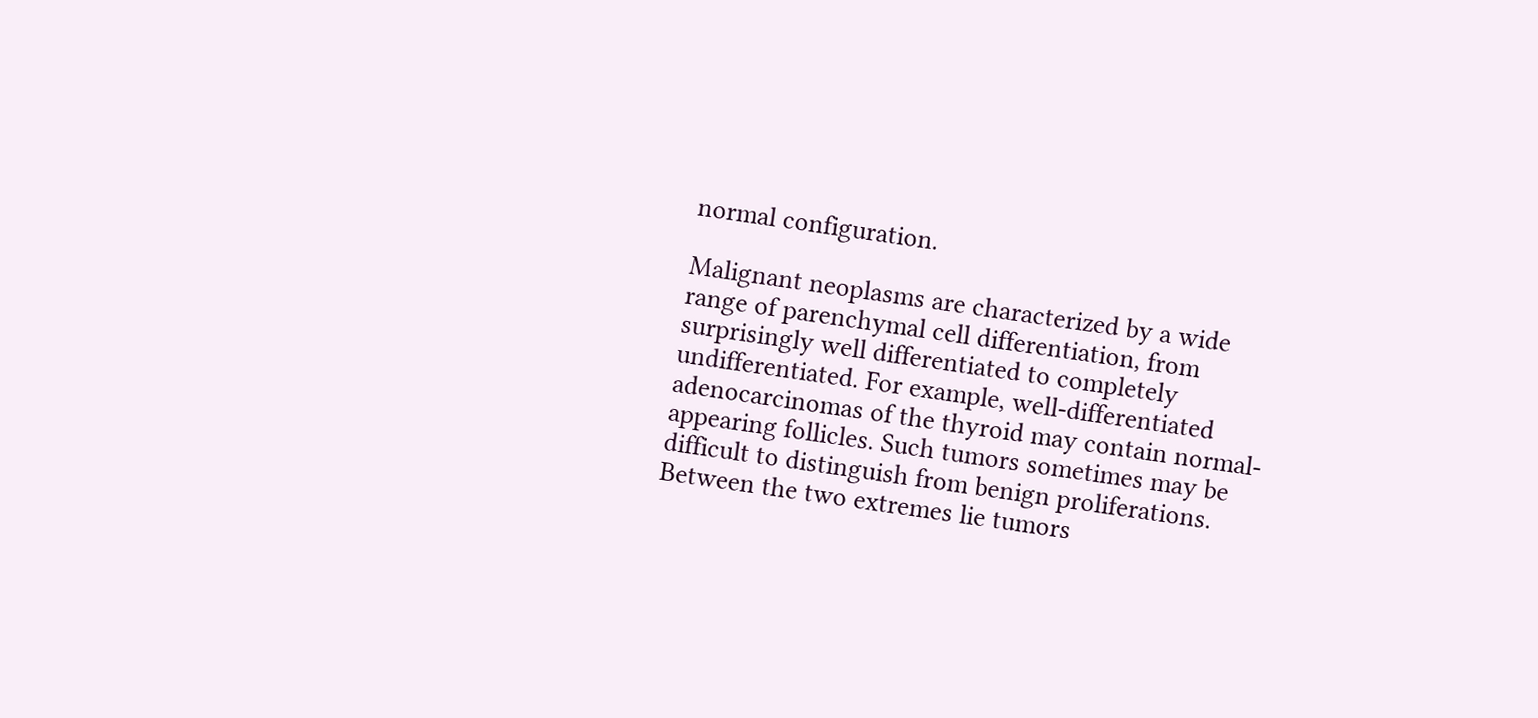normal configuration.

Malignant neoplasms are characterized by a wide range of parenchymal cell differentiation, from surprisingly well differentiated to completely undifferentiated. For example, well-differentiated adenocarcinomas of the thyroid may contain normal-appearing follicles. Such tumors sometimes may be difficult to distinguish from benign proliferations. Between the two extremes lie tumors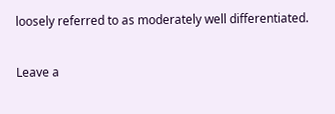loosely referred to as moderately well differentiated.

Leave a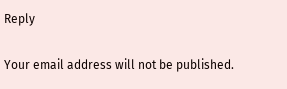Reply

Your email address will not be published.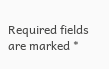Required fields are marked *